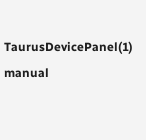TaurusDevicePanel(1) manual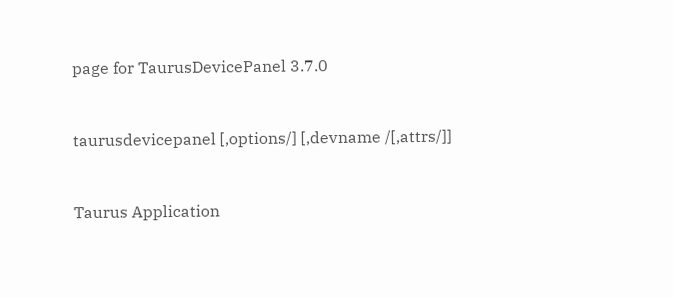page for TaurusDevicePanel 3.7.0


taurusdevicepanel [,options/] [,devname /[,attrs/]]


Taurus Application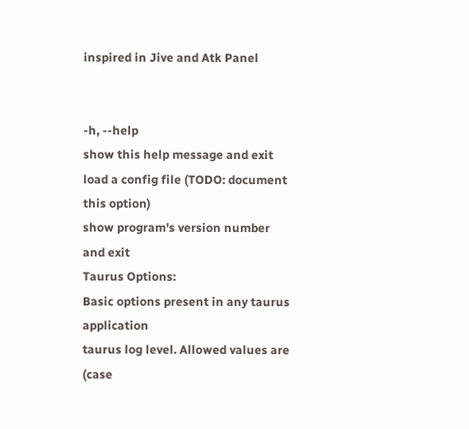inspired in Jive and Atk Panel


-h, --help
show this help message and exit
load a config file (TODO: document this option)
show program's version number and exit
Taurus Options:
Basic options present in any taurus application
taurus log level. Allowed values are (case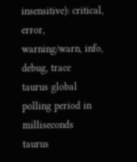insensitive): critical, error, warning/warn, info, debug, trace
taurus global polling period in milliseconds
taurus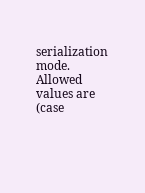serialization mode. Allowed values are (case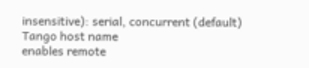insensitive): serial, concurrent (default)
Tango host name
enables remote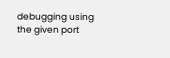debugging using the given port